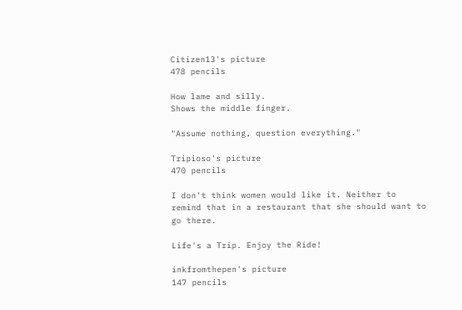Citizen13's picture
478 pencils

How lame and silly.
Shows the middle finger.

"Assume nothing, question everything."

Tripioso's picture
470 pencils

I don't think women would like it. Neither to remind that in a restaurant that she should want to go there.

Life's a Trip. Enjoy the Ride!

inkfromthepen's picture
147 pencils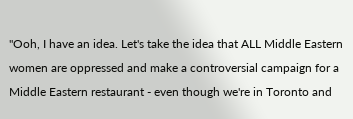"Ooh, I have an idea. Let's take the idea that ALL Middle Eastern women are oppressed and make a controversial campaign for a Middle Eastern restaurant - even though we're in Toronto and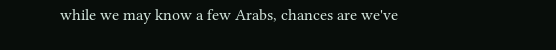while we may know a few Arabs, chances are we've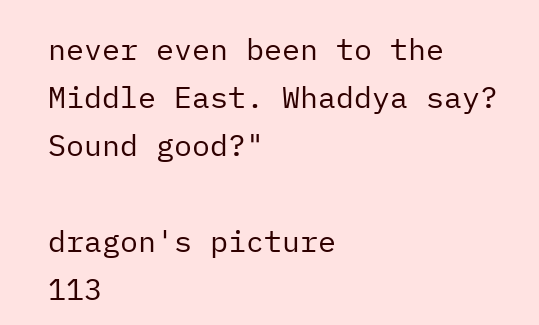never even been to the Middle East. Whaddya say? Sound good?"

dragon's picture
113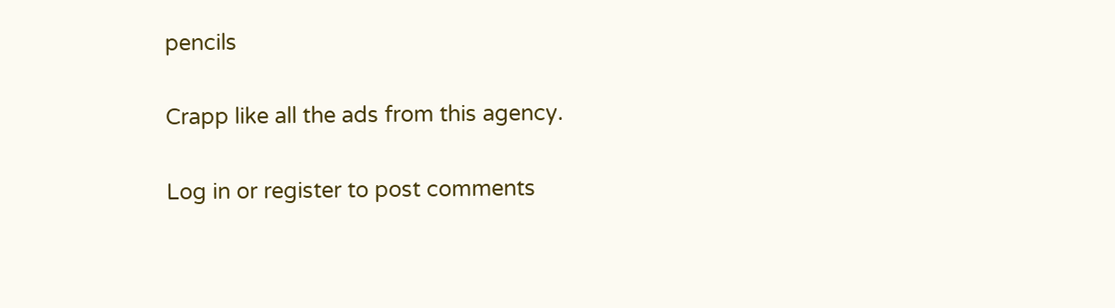pencils

Crapp like all the ads from this agency.

Log in or register to post comments